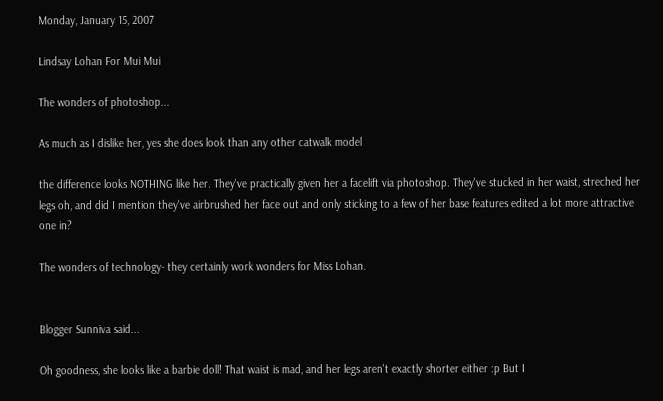Monday, January 15, 2007

Lindsay Lohan For Mui Mui

The wonders of photoshop...

As much as I dislike her, yes she does look than any other catwalk model

the difference looks NOTHING like her. They've practically given her a facelift via photoshop. They've stucked in her waist, streched her legs oh, and did I mention they've airbrushed her face out and only sticking to a few of her base features edited a lot more attractive one in?

The wonders of technology- they certainly work wonders for Miss Lohan.


Blogger Sunniva said...

Oh goodness, she looks like a barbie doll! That waist is mad, and her legs aren't exactly shorter either :p But I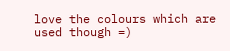love the colours which are used though =)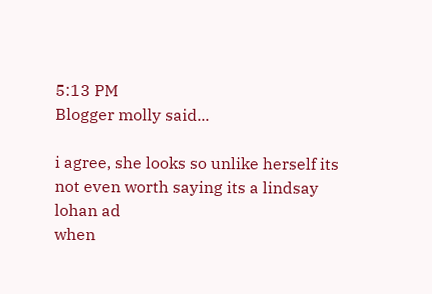5:13 PM
Blogger molly said...

i agree, she looks so unlike herself its not even worth saying its a lindsay lohan ad
when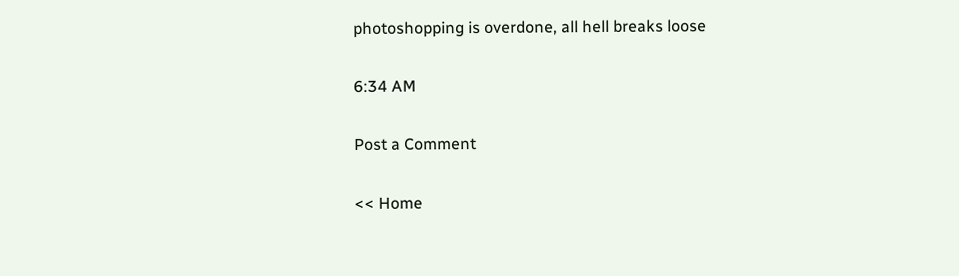photoshopping is overdone, all hell breaks loose

6:34 AM

Post a Comment

<< Home